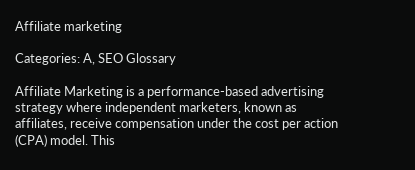Affiliate marketing

Categories: A, SEO Glossary

Affiliate Marketing is a performance-based advertising strategy where independent marketers, known as affiliates, receive compensation under the cost per action (CPA) model. This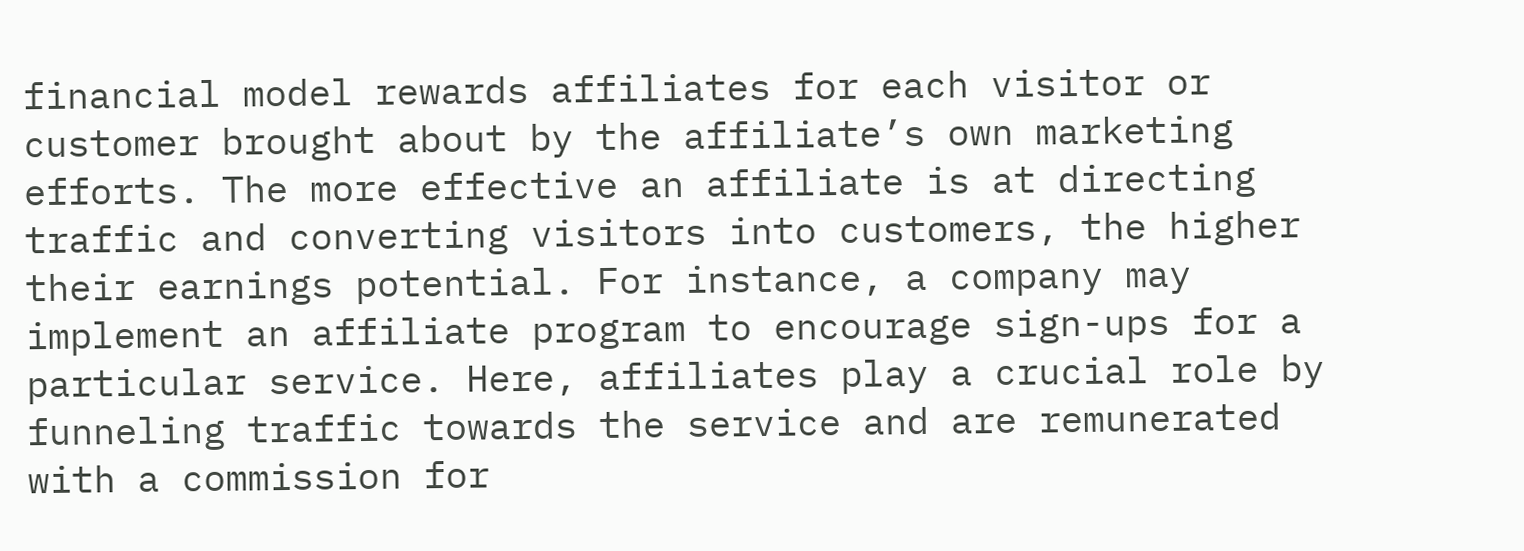financial model rewards affiliates for each visitor or customer brought about by the affiliate’s own marketing efforts. The more effective an affiliate is at directing traffic and converting visitors into customers, the higher their earnings potential. For instance, a company may implement an affiliate program to encourage sign-ups for a particular service. Here, affiliates play a crucial role by funneling traffic towards the service and are remunerated with a commission for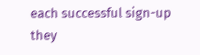each successful sign-up they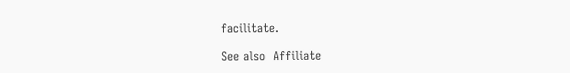facilitate.

See also  Affiliate